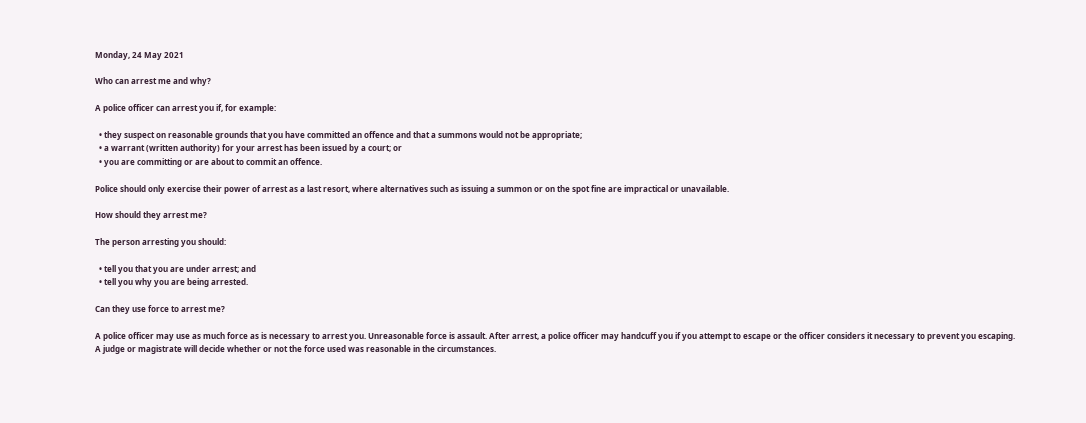Monday, 24 May 2021

Who can arrest me and why?

A police officer can arrest you if, for example:

  • they suspect on reasonable grounds that you have committed an offence and that a summons would not be appropriate;
  • a warrant (written authority) for your arrest has been issued by a court; or
  • you are committing or are about to commit an offence.

Police should only exercise their power of arrest as a last resort, where alternatives such as issuing a summon or on the spot fine are impractical or unavailable.

How should they arrest me?

The person arresting you should:

  • tell you that you are under arrest; and
  • tell you why you are being arrested.

Can they use force to arrest me?

A police officer may use as much force as is necessary to arrest you. Unreasonable force is assault. After arrest, a police officer may handcuff you if you attempt to escape or the officer considers it necessary to prevent you escaping. A judge or magistrate will decide whether or not the force used was reasonable in the circumstances.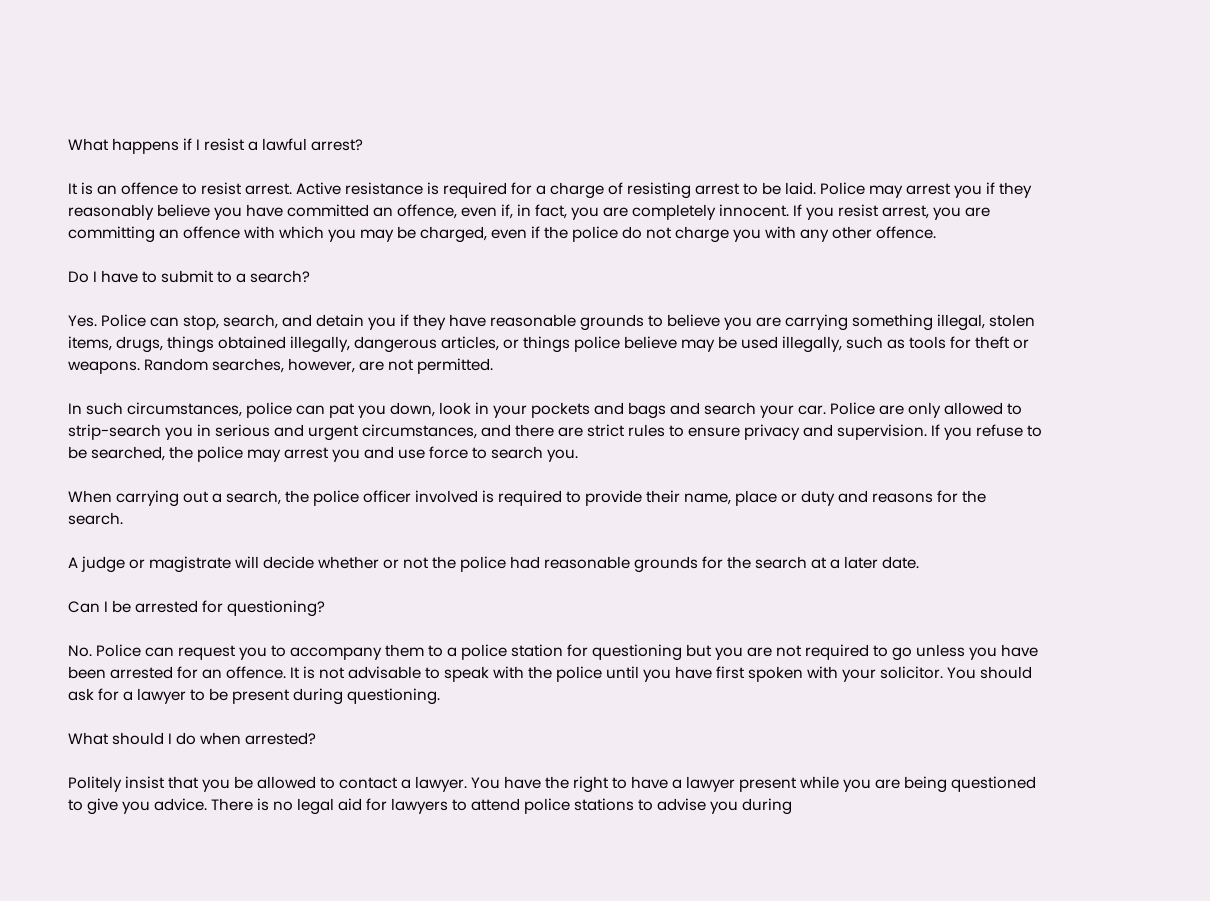What happens if I resist a lawful arrest?

It is an offence to resist arrest. Active resistance is required for a charge of resisting arrest to be laid. Police may arrest you if they reasonably believe you have committed an offence, even if, in fact, you are completely innocent. If you resist arrest, you are committing an offence with which you may be charged, even if the police do not charge you with any other offence.

Do I have to submit to a search?

Yes. Police can stop, search, and detain you if they have reasonable grounds to believe you are carrying something illegal, stolen items, drugs, things obtained illegally, dangerous articles, or things police believe may be used illegally, such as tools for theft or weapons. Random searches, however, are not permitted.

In such circumstances, police can pat you down, look in your pockets and bags and search your car. Police are only allowed to strip-search you in serious and urgent circumstances, and there are strict rules to ensure privacy and supervision. If you refuse to be searched, the police may arrest you and use force to search you.

When carrying out a search, the police officer involved is required to provide their name, place or duty and reasons for the search.

A judge or magistrate will decide whether or not the police had reasonable grounds for the search at a later date.

Can I be arrested for questioning?

No. Police can request you to accompany them to a police station for questioning but you are not required to go unless you have been arrested for an offence. It is not advisable to speak with the police until you have first spoken with your solicitor. You should ask for a lawyer to be present during questioning.

What should I do when arrested?

Politely insist that you be allowed to contact a lawyer. You have the right to have a lawyer present while you are being questioned to give you advice. There is no legal aid for lawyers to attend police stations to advise you during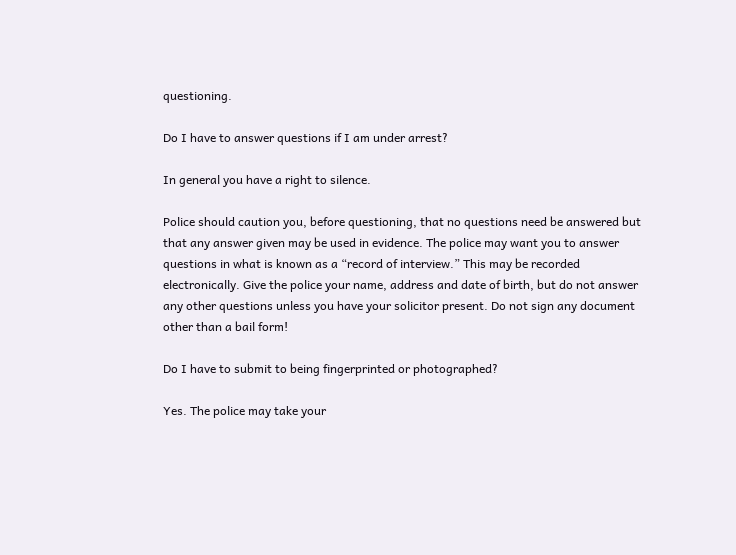questioning.

Do I have to answer questions if I am under arrest?

In general you have a right to silence.

Police should caution you, before questioning, that no questions need be answered but that any answer given may be used in evidence. The police may want you to answer questions in what is known as a “record of interview.” This may be recorded electronically. Give the police your name, address and date of birth, but do not answer any other questions unless you have your solicitor present. Do not sign any document other than a bail form!

Do I have to submit to being fingerprinted or photographed?

Yes. The police may take your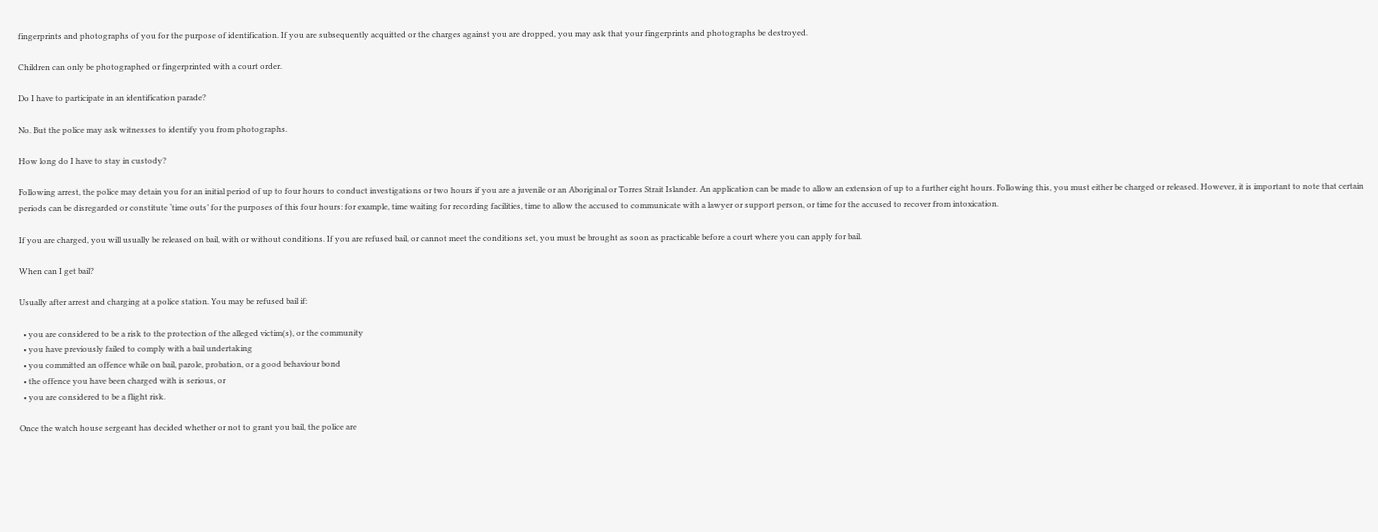fingerprints and photographs of you for the purpose of identification. If you are subsequently acquitted or the charges against you are dropped, you may ask that your fingerprints and photographs be destroyed.

Children can only be photographed or fingerprinted with a court order.

Do I have to participate in an identification parade?

No. But the police may ask witnesses to identify you from photographs.

How long do I have to stay in custody?

Following arrest, the police may detain you for an initial period of up to four hours to conduct investigations or two hours if you are a juvenile or an Aboriginal or Torres Strait Islander. An application can be made to allow an extension of up to a further eight hours. Following this, you must either be charged or released. However, it is important to note that certain periods can be disregarded or constitute ‘time outs’ for the purposes of this four hours: for example, time waiting for recording facilities, time to allow the accused to communicate with a lawyer or support person, or time for the accused to recover from intoxication.

If you are charged, you will usually be released on bail, with or without conditions. If you are refused bail, or cannot meet the conditions set, you must be brought as soon as practicable before a court where you can apply for bail.

When can I get bail?

Usually after arrest and charging at a police station. You may be refused bail if:

  • you are considered to be a risk to the protection of the alleged victim(s), or the community
  • you have previously failed to comply with a bail undertaking
  • you committed an offence while on bail, parole, probation, or a good behaviour bond
  • the offence you have been charged with is serious, or
  • you are considered to be a flight risk.

Once the watch house sergeant has decided whether or not to grant you bail, the police are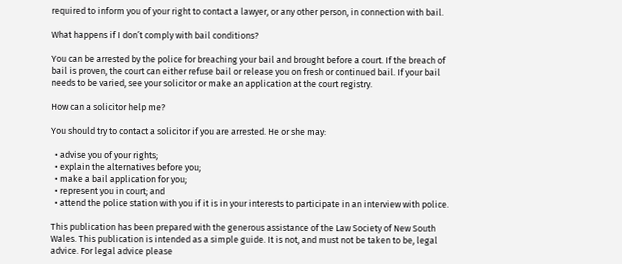required to inform you of your right to contact a lawyer, or any other person, in connection with bail.

What happens if I don’t comply with bail conditions?

You can be arrested by the police for breaching your bail and brought before a court. If the breach of bail is proven, the court can either refuse bail or release you on fresh or continued bail. If your bail needs to be varied, see your solicitor or make an application at the court registry.

How can a solicitor help me?

You should try to contact a solicitor if you are arrested. He or she may:

  • advise you of your rights;
  • explain the alternatives before you;
  • make a bail application for you;
  • represent you in court; and
  • attend the police station with you if it is in your interests to participate in an interview with police.

This publication has been prepared with the generous assistance of the Law Society of New South Wales. This publication is intended as a simple guide. It is not, and must not be taken to be, legal advice. For legal advice please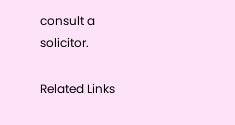consult a solicitor.

Related Links